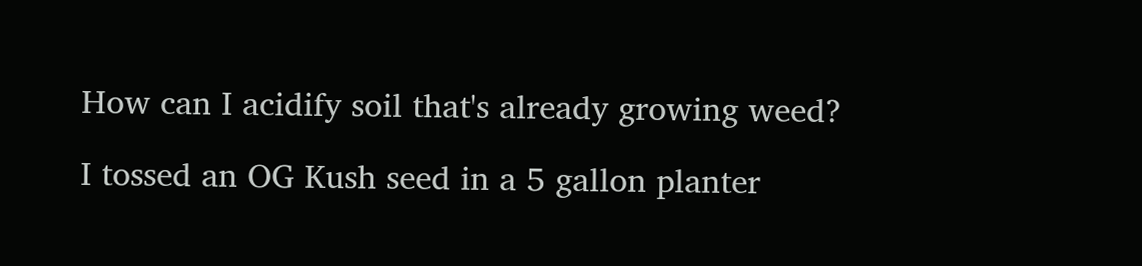How can I acidify soil that's already growing weed?

I tossed an OG Kush seed in a 5 gallon planter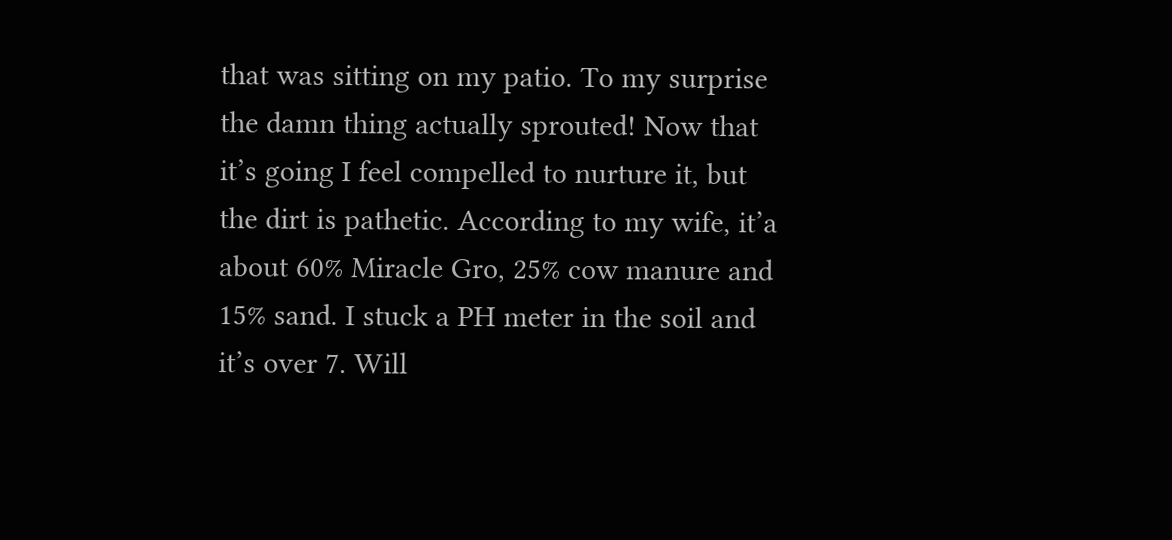that was sitting on my patio. To my surprise the damn thing actually sprouted! Now that it’s going I feel compelled to nurture it, but the dirt is pathetic. According to my wife, it’a about 60% Miracle Gro, 25% cow manure and 15% sand. I stuck a PH meter in the soil and it’s over 7. Will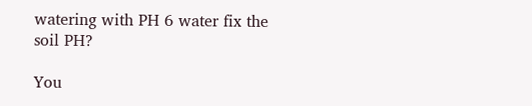watering with PH 6 water fix the soil PH?

You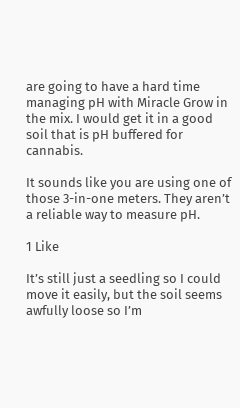are going to have a hard time managing pH with Miracle Grow in the mix. I would get it in a good soil that is pH buffered for cannabis.

It sounds like you are using one of those 3-in-one meters. They aren’t a reliable way to measure pH.

1 Like

It’s still just a seedling so I could move it easily, but the soil seems awfully loose so I’m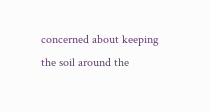concerned about keeping the soil around the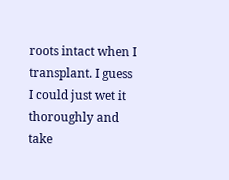roots intact when I transplant. I guess I could just wet it thoroughly and take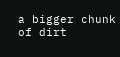a bigger chunk of dirt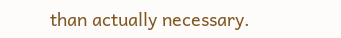than actually necessary.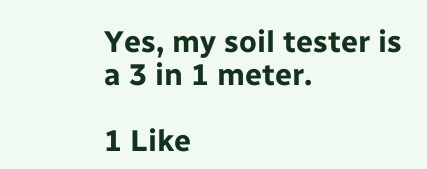Yes, my soil tester is a 3 in 1 meter.

1 Like